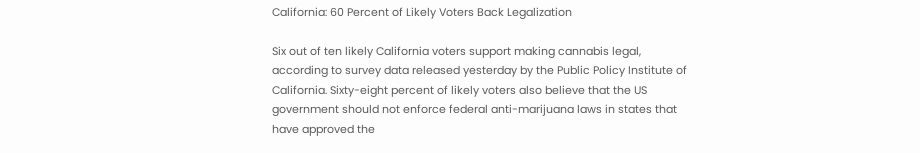California: 60 Percent of Likely Voters Back Legalization

Six out of ten likely California voters support making cannabis legal, according to survey data released yesterday by the Public Policy Institute of California. Sixty-eight percent of likely voters also believe that the US government should not enforce federal anti-marijuana laws in states that have approved the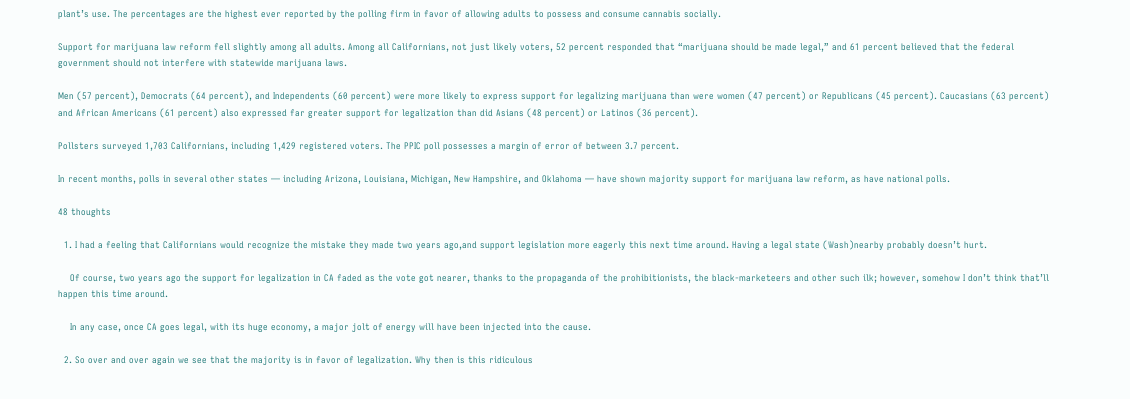plant’s use. The percentages are the highest ever reported by the polling firm in favor of allowing adults to possess and consume cannabis socially.

Support for marijuana law reform fell slightly among all adults. Among all Californians, not just likely voters, 52 percent responded that “marijuana should be made legal,” and 61 percent believed that the federal government should not interfere with statewide marijuana laws.

Men (57 percent), Democrats (64 percent), and Independents (60 percent) were more likely to express support for legalizing marijuana than were women (47 percent) or Republicans (45 percent). Caucasians (63 percent) and African Americans (61 percent) also expressed far greater support for legalization than did Asians (48 percent) or Latinos (36 percent).

Pollsters surveyed 1,703 Californians, including 1,429 registered voters. The PPIC poll possesses a margin of error of between 3.7 percent.

In recent months, polls in several other states — including Arizona, Louisiana, Michigan, New Hampshire, and Oklahoma — have shown majority support for marijuana law reform, as have national polls.

48 thoughts

  1. I had a feeling that Californians would recognize the mistake they made two years ago,and support legislation more eagerly this next time around. Having a legal state (Wash)nearby probably doesn’t hurt.

    Of course, two years ago the support for legalization in CA faded as the vote got nearer, thanks to the propaganda of the prohibitionists, the black-marketeers and other such ilk; however, somehow I don’t think that’ll happen this time around.

    In any case, once CA goes legal, with its huge economy, a major jolt of energy will have been injected into the cause.

  2. So over and over again we see that the majority is in favor of legalization. Why then is this ridiculous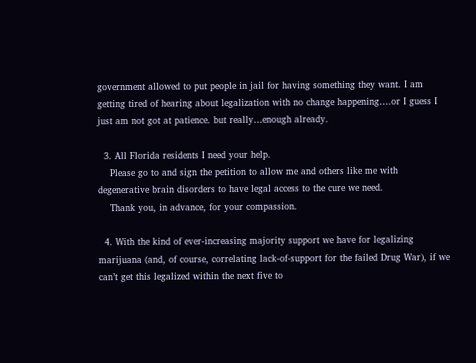government allowed to put people in jail for having something they want. I am getting tired of hearing about legalization with no change happening….or I guess I just am not got at patience. but really…enough already.

  3. All Florida residents I need your help.
    Please go to and sign the petition to allow me and others like me with degenerative brain disorders to have legal access to the cure we need.
    Thank you, in advance, for your compassion.

  4. With the kind of ever-increasing majority support we have for legalizing marijuana (and, of course, correlating lack-of-support for the failed Drug War), if we can’t get this legalized within the next five to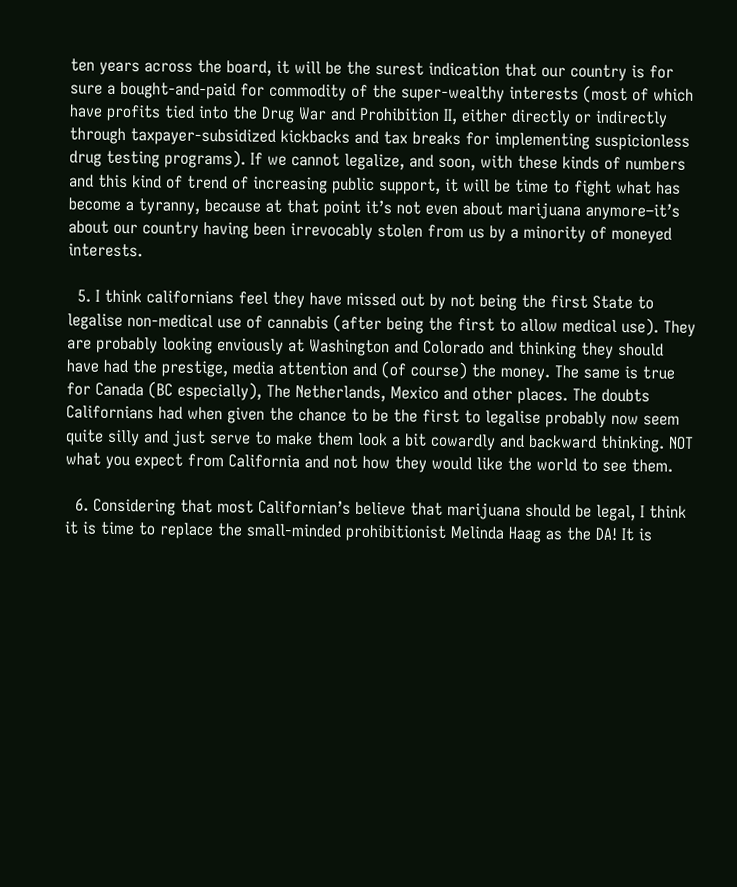ten years across the board, it will be the surest indication that our country is for sure a bought-and-paid for commodity of the super-wealthy interests (most of which have profits tied into the Drug War and Prohibition II, either directly or indirectly through taxpayer-subsidized kickbacks and tax breaks for implementing suspicionless drug testing programs). If we cannot legalize, and soon, with these kinds of numbers and this kind of trend of increasing public support, it will be time to fight what has become a tyranny, because at that point it’s not even about marijuana anymore–it’s about our country having been irrevocably stolen from us by a minority of moneyed interests.

  5. I think californians feel they have missed out by not being the first State to legalise non-medical use of cannabis (after being the first to allow medical use). They are probably looking enviously at Washington and Colorado and thinking they should have had the prestige, media attention and (of course) the money. The same is true for Canada (BC especially), The Netherlands, Mexico and other places. The doubts Californians had when given the chance to be the first to legalise probably now seem quite silly and just serve to make them look a bit cowardly and backward thinking. NOT what you expect from California and not how they would like the world to see them.

  6. Considering that most Californian’s believe that marijuana should be legal, I think it is time to replace the small-minded prohibitionist Melinda Haag as the DA! It is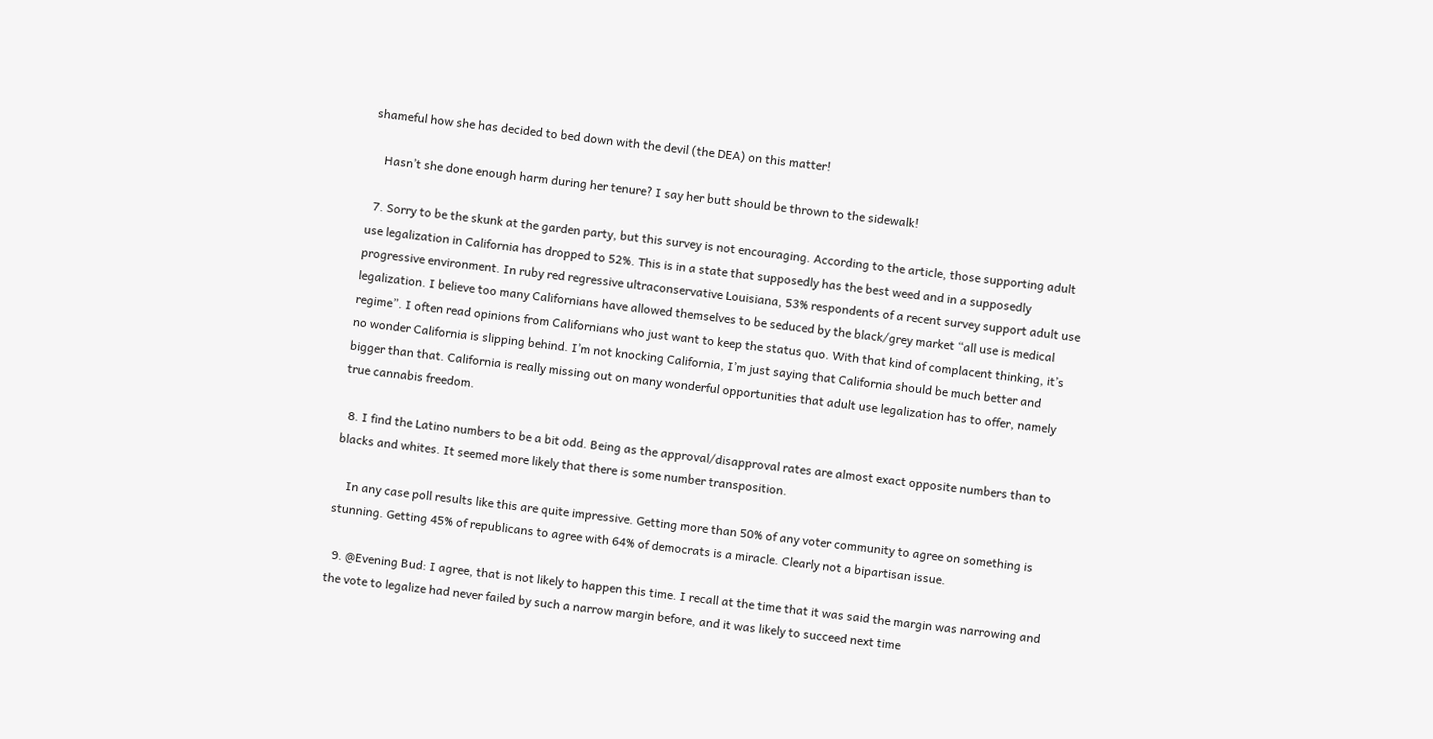shameful how she has decided to bed down with the devil (the DEA) on this matter!

    Hasn’t she done enough harm during her tenure? I say her butt should be thrown to the sidewalk!

  7. Sorry to be the skunk at the garden party, but this survey is not encouraging. According to the article, those supporting adult use legalization in California has dropped to 52%. This is in a state that supposedly has the best weed and in a supposedly progressive environment. In ruby red regressive ultraconservative Louisiana, 53% respondents of a recent survey support adult use legalization. I believe too many Californians have allowed themselves to be seduced by the black/grey market “all use is medical regime”. I often read opinions from Californians who just want to keep the status quo. With that kind of complacent thinking, it’s no wonder California is slipping behind. I’m not knocking California, I’m just saying that California should be much better and bigger than that. California is really missing out on many wonderful opportunities that adult use legalization has to offer, namely true cannabis freedom.

  8. I find the Latino numbers to be a bit odd. Being as the approval/disapproval rates are almost exact opposite numbers than to blacks and whites. It seemed more likely that there is some number transposition.

    In any case poll results like this are quite impressive. Getting more than 50% of any voter community to agree on something is stunning. Getting 45% of republicans to agree with 64% of democrats is a miracle. Clearly not a bipartisan issue.

  9. @Evening Bud: I agree, that is not likely to happen this time. I recall at the time that it was said the margin was narrowing and the vote to legalize had never failed by such a narrow margin before, and it was likely to succeed next time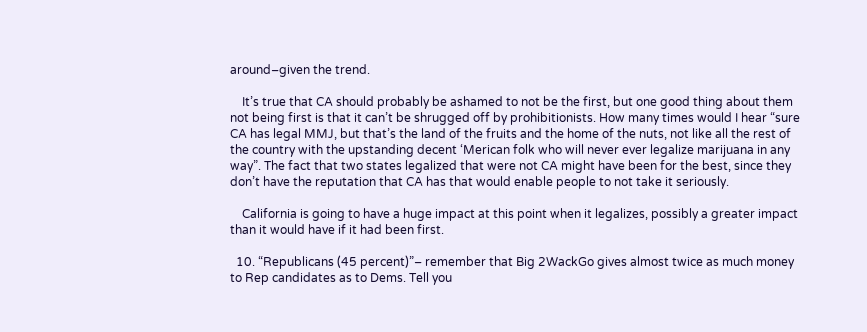around–given the trend.

    It’s true that CA should probably be ashamed to not be the first, but one good thing about them not being first is that it can’t be shrugged off by prohibitionists. How many times would I hear “sure CA has legal MMJ, but that’s the land of the fruits and the home of the nuts, not like all the rest of the country with the upstanding decent ‘Merican folk who will never ever legalize marijuana in any way”. The fact that two states legalized that were not CA might have been for the best, since they don’t have the reputation that CA has that would enable people to not take it seriously.

    California is going to have a huge impact at this point when it legalizes, possibly a greater impact than it would have if it had been first.

  10. “Republicans (45 percent)”– remember that Big 2WackGo gives almost twice as much money to Rep candidates as to Dems. Tell you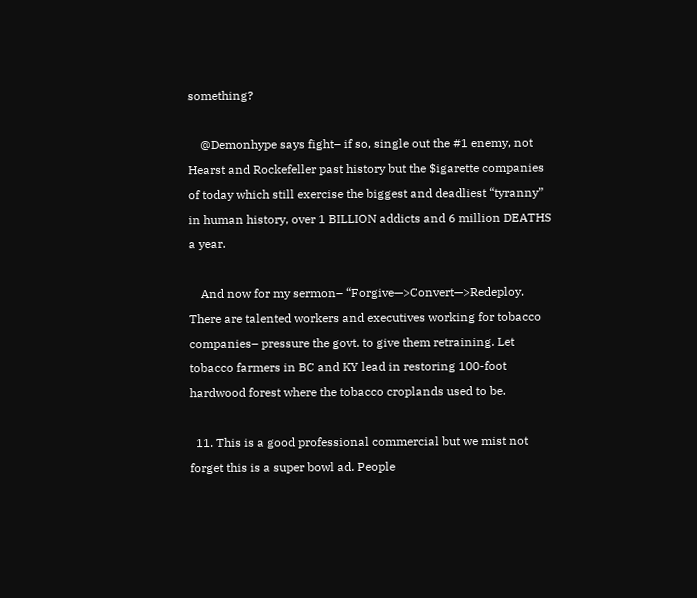something?

    @Demonhype says fight– if so, single out the #1 enemy, not Hearst and Rockefeller past history but the $igarette companies of today which still exercise the biggest and deadliest “tyranny” in human history, over 1 BILLION addicts and 6 million DEATHS a year.

    And now for my sermon– “Forgive—>Convert—>Redeploy. There are talented workers and executives working for tobacco companies– pressure the govt. to give them retraining. Let tobacco farmers in BC and KY lead in restoring 100-foot hardwood forest where the tobacco croplands used to be.

  11. This is a good professional commercial but we mist not forget this is a super bowl ad. People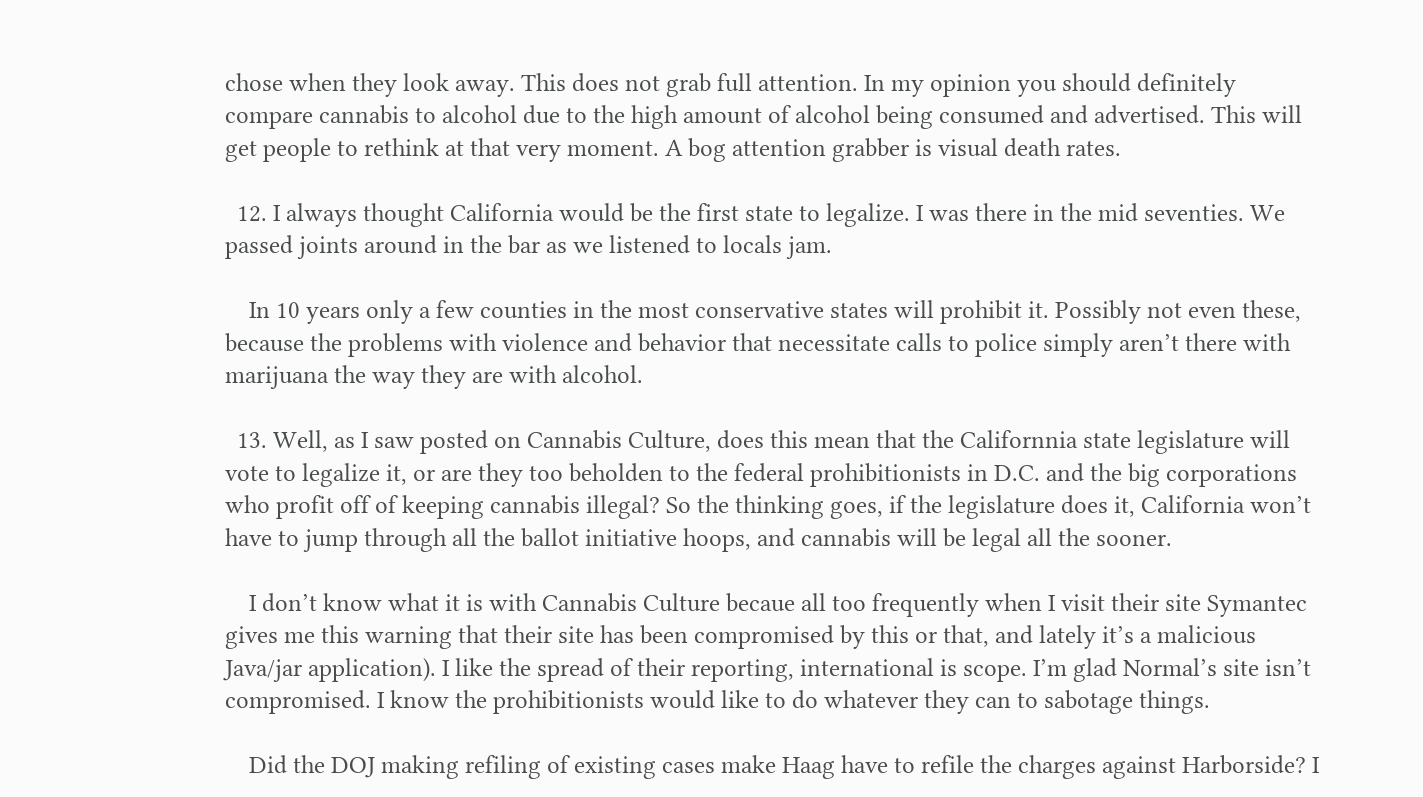chose when they look away. This does not grab full attention. In my opinion you should definitely compare cannabis to alcohol due to the high amount of alcohol being consumed and advertised. This will get people to rethink at that very moment. A bog attention grabber is visual death rates.

  12. I always thought California would be the first state to legalize. I was there in the mid seventies. We passed joints around in the bar as we listened to locals jam.

    In 10 years only a few counties in the most conservative states will prohibit it. Possibly not even these, because the problems with violence and behavior that necessitate calls to police simply aren’t there with marijuana the way they are with alcohol.

  13. Well, as I saw posted on Cannabis Culture, does this mean that the Californnia state legislature will vote to legalize it, or are they too beholden to the federal prohibitionists in D.C. and the big corporations who profit off of keeping cannabis illegal? So the thinking goes, if the legislature does it, California won’t have to jump through all the ballot initiative hoops, and cannabis will be legal all the sooner.

    I don’t know what it is with Cannabis Culture becaue all too frequently when I visit their site Symantec gives me this warning that their site has been compromised by this or that, and lately it’s a malicious Java/jar application). I like the spread of their reporting, international is scope. I’m glad Normal’s site isn’t compromised. I know the prohibitionists would like to do whatever they can to sabotage things.

    Did the DOJ making refiling of existing cases make Haag have to refile the charges against Harborside? I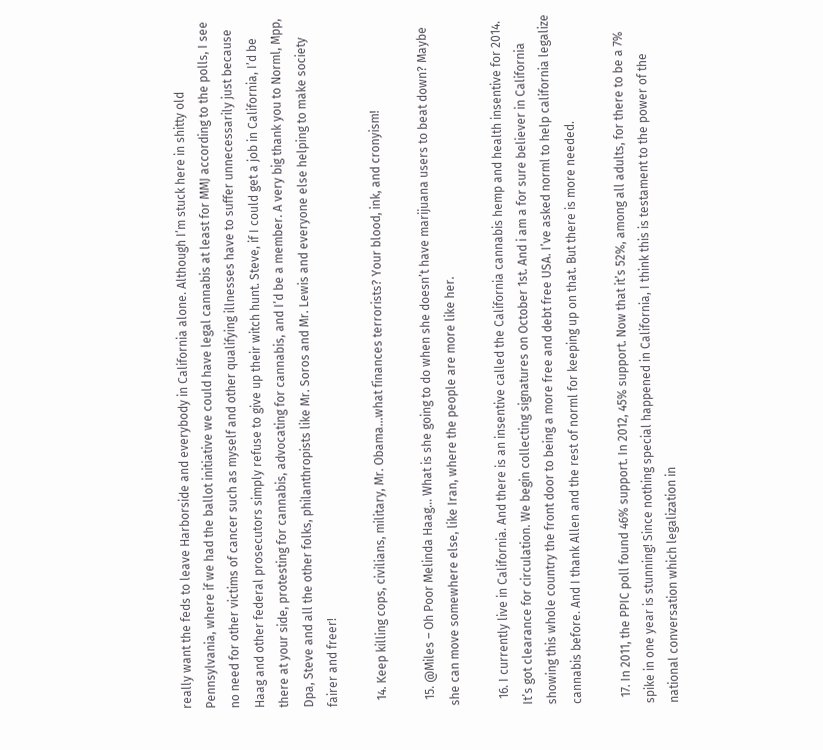really want the feds to leave Harborside and everybody in California alone. Although I’m stuck here in shitty old Pennsylvania, where if we had the ballot initiative we could have legal cannabis at least for MMJ according to the polls, I see no need for other victims of cancer such as myself and other qualifying illnesses have to suffer unnecessarily just because Haag and other federal prosecutors simply refuse to give up their witch hunt. Steve, if I could get a job in California, I’d be there at your side, protesting for cannabis, advocating for cannabis, and I’d be a member. A very big thank you to Norml, Mpp, Dpa, Steve and all the other folks, philanthropists like Mr. Soros and Mr. Lewis and everyone else helping to make society fairer and freer!

  14. Keep killing cops, civilians, military, Mr. Obama…what finances terrorists? Your blood, ink, and cronyism!

  15. @Miles – Oh Poor Melinda Haag… What is she going to do when she doesn’t have marijuana users to beat down? Maybe she can move somewhere else, like Iran, where the people are more like her.

  16. I currently live in California. And there is an insentive called the California cannabis hemp and health insentive for 2014. It’s got clearance for circulation. We begin collecting signatures on October 1st. And i am a for sure believer in California showing this whole country the front door to being a more free and debt free USA. I’ve asked norml to help california legalize cannabis before. And I thank Allen and the rest of norml for keeping up on that. But there is more needed.

  17. In 2011, the PPIC poll found 46% support. In 2012, 45% support. Now that it’s 52%, among all adults, for there to be a 7% spike in one year is stunning! Since nothing special happened in California, I think this is testament to the power of the national conversation which legalization in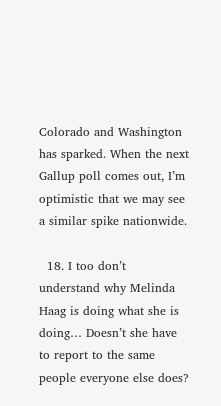Colorado and Washington has sparked. When the next Gallup poll comes out, I’m optimistic that we may see a similar spike nationwide.

  18. I too don’t understand why Melinda Haag is doing what she is doing… Doesn’t she have to report to the same people everyone else does?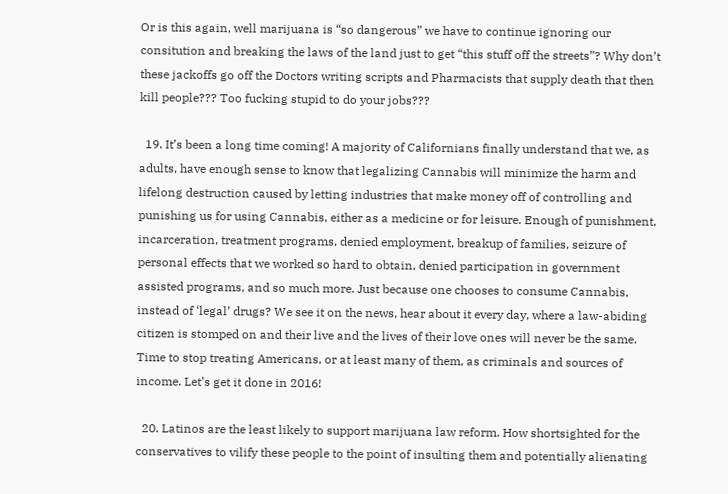Or is this again, well marijuana is “so dangerous” we have to continue ignoring our consitution and breaking the laws of the land just to get “this stuff off the streets”? Why don’t these jackoffs go off the Doctors writing scripts and Pharmacists that supply death that then kill people??? Too fucking stupid to do your jobs???

  19. It’s been a long time coming! A majority of Californians finally understand that we, as adults, have enough sense to know that legalizing Cannabis will minimize the harm and lifelong destruction caused by letting industries that make money off of controlling and punishing us for using Cannabis, either as a medicine or for leisure. Enough of punishment, incarceration, treatment programs, denied employment, breakup of families, seizure of personal effects that we worked so hard to obtain, denied participation in government assisted programs, and so much more. Just because one chooses to consume Cannabis, instead of ‘legal’ drugs? We see it on the news, hear about it every day, where a law-abiding citizen is stomped on and their live and the lives of their love ones will never be the same. Time to stop treating Americans, or at least many of them, as criminals and sources of income. Let’s get it done in 2016!

  20. Latinos are the least likely to support marijuana law reform. How shortsighted for the conservatives to vilify these people to the point of insulting them and potentially alienating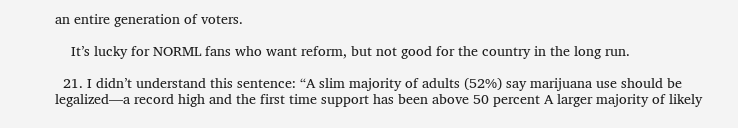an entire generation of voters.

    It’s lucky for NORML fans who want reform, but not good for the country in the long run.

  21. I didn’t understand this sentence: “A slim majority of adults (52%) say marijuana use should be legalized—a record high and the first time support has been above 50 percent A larger majority of likely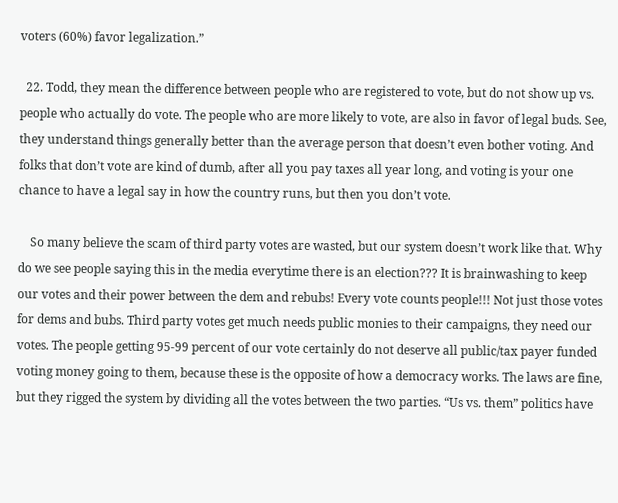voters (60%) favor legalization.”

  22. Todd, they mean the difference between people who are registered to vote, but do not show up vs. people who actually do vote. The people who are more likely to vote, are also in favor of legal buds. See, they understand things generally better than the average person that doesn’t even bother voting. And folks that don’t vote are kind of dumb, after all you pay taxes all year long, and voting is your one chance to have a legal say in how the country runs, but then you don’t vote.

    So many believe the scam of third party votes are wasted, but our system doesn’t work like that. Why do we see people saying this in the media everytime there is an election??? It is brainwashing to keep our votes and their power between the dem and rebubs! Every vote counts people!!! Not just those votes for dems and bubs. Third party votes get much needs public monies to their campaigns, they need our votes. The people getting 95-99 percent of our vote certainly do not deserve all public/tax payer funded voting money going to them, because these is the opposite of how a democracy works. The laws are fine, but they rigged the system by dividing all the votes between the two parties. “Us vs. them” politics have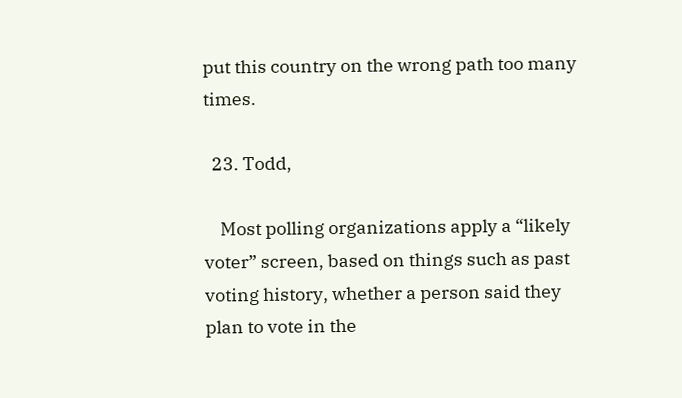put this country on the wrong path too many times.

  23. Todd,

    Most polling organizations apply a “likely voter” screen, based on things such as past voting history, whether a person said they plan to vote in the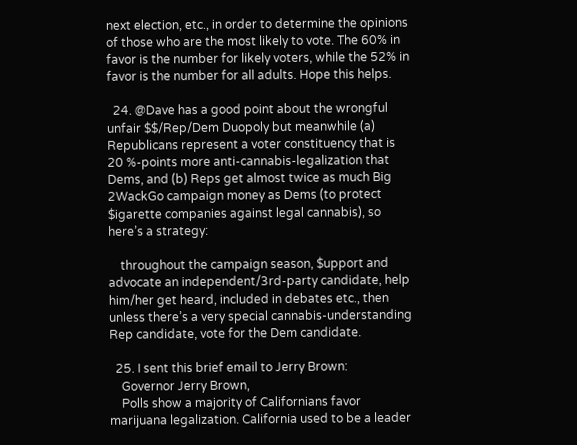next election, etc., in order to determine the opinions of those who are the most likely to vote. The 60% in favor is the number for likely voters, while the 52% in favor is the number for all adults. Hope this helps.

  24. @Dave has a good point about the wrongful unfair $$/Rep/Dem Duopoly but meanwhile (a) Republicans represent a voter constituency that is 20 %-points more anti-cannabis-legalization that Dems, and (b) Reps get almost twice as much Big 2WackGo campaign money as Dems (to protect $igarette companies against legal cannabis), so here’s a strategy:

    throughout the campaign season, $upport and advocate an independent/3rd-party candidate, help him/her get heard, included in debates etc., then unless there’s a very special cannabis-understanding Rep candidate, vote for the Dem candidate.

  25. I sent this brief email to Jerry Brown:
    Governor Jerry Brown,
    Polls show a majority of Californians favor marijuana legalization. California used to be a leader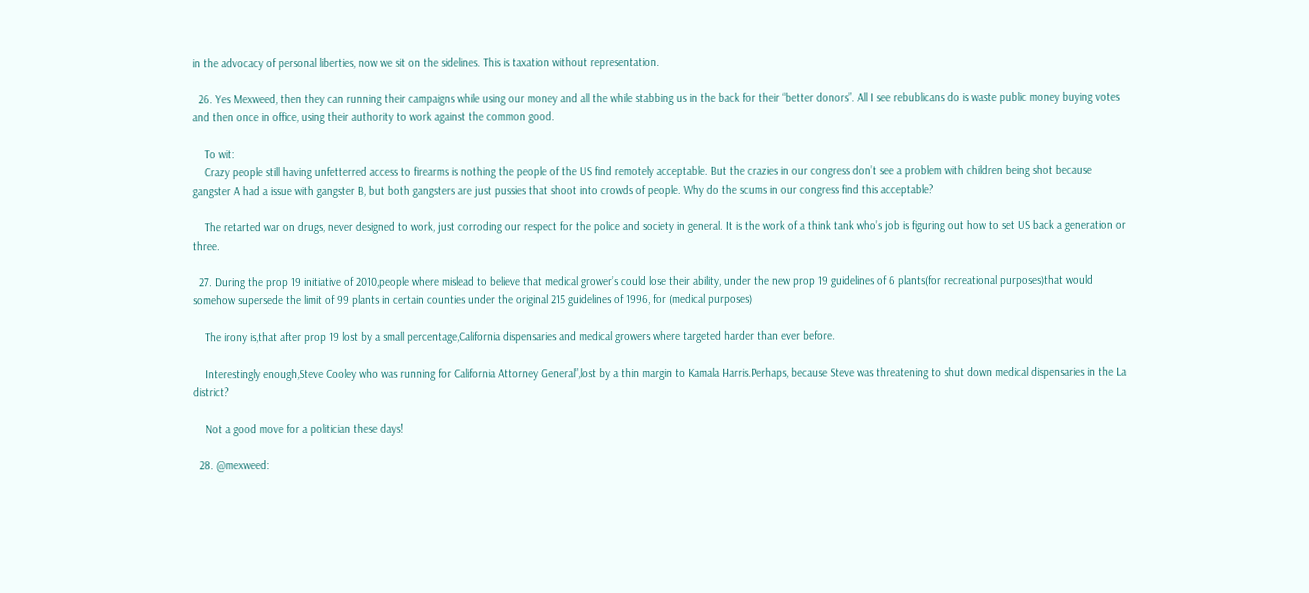in the advocacy of personal liberties, now we sit on the sidelines. This is taxation without representation.

  26. Yes Mexweed, then they can running their campaigns while using our money and all the while stabbing us in the back for their “better donors”. All I see rebublicans do is waste public money buying votes and then once in office, using their authority to work against the common good.

    To wit:
    Crazy people still having unfetterred access to firearms is nothing the people of the US find remotely acceptable. But the crazies in our congress don’t see a problem with children being shot because gangster A had a issue with gangster B, but both gangsters are just pussies that shoot into crowds of people. Why do the scums in our congress find this acceptable?

    The retarted war on drugs, never designed to work, just corroding our respect for the police and society in general. It is the work of a think tank who’s job is figuring out how to set US back a generation or three.

  27. During the prop 19 initiative of 2010,people where mislead to believe that medical grower’s could lose their ability, under the new prop 19 guidelines of 6 plants(for recreational purposes)that would somehow supersede the limit of 99 plants in certain counties under the original 215 guidelines of 1996, for (medical purposes)

    The irony is,that after prop 19 lost by a small percentage,California dispensaries and medical growers where targeted harder than ever before.

    Interestingly enough,Steve Cooley who was running for California Attorney General”,lost by a thin margin to Kamala Harris.Perhaps, because Steve was threatening to shut down medical dispensaries in the La district?

    Not a good move for a politician these days!

  28. @mexweed: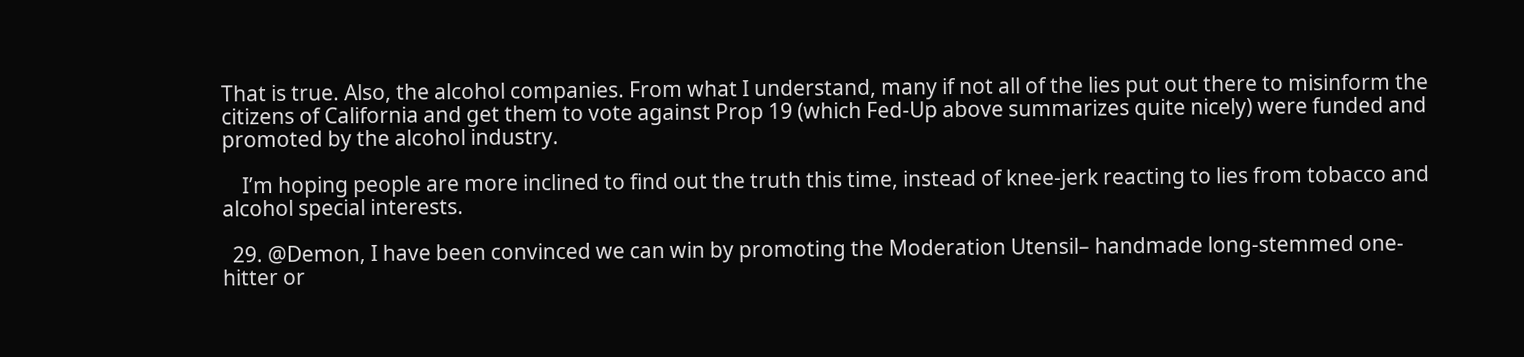That is true. Also, the alcohol companies. From what I understand, many if not all of the lies put out there to misinform the citizens of California and get them to vote against Prop 19 (which Fed-Up above summarizes quite nicely) were funded and promoted by the alcohol industry.

    I’m hoping people are more inclined to find out the truth this time, instead of knee-jerk reacting to lies from tobacco and alcohol special interests.

  29. @Demon, I have been convinced we can win by promoting the Moderation Utensil– handmade long-stemmed one-hitter or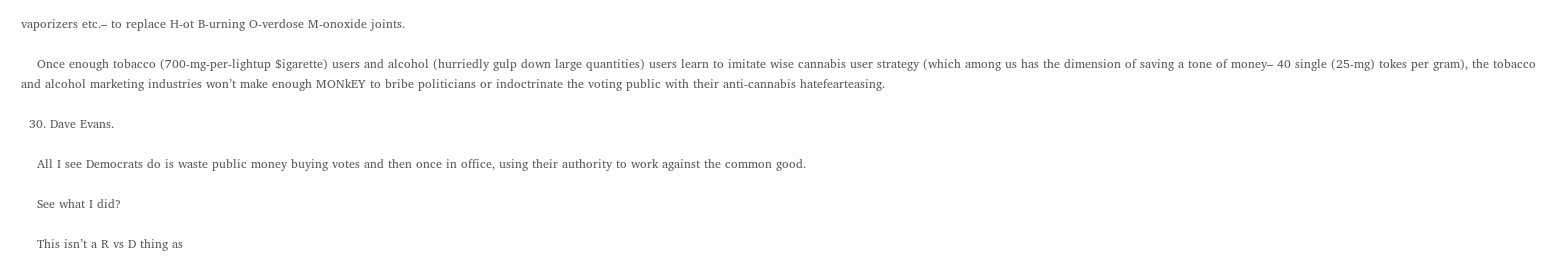vaporizers etc.– to replace H-ot B-urning O-verdose M-onoxide joints.

    Once enough tobacco (700-mg-per-lightup $igarette) users and alcohol (hurriedly gulp down large quantities) users learn to imitate wise cannabis user strategy (which among us has the dimension of saving a tone of money– 40 single (25-mg) tokes per gram), the tobacco and alcohol marketing industries won’t make enough MONkEY to bribe politicians or indoctrinate the voting public with their anti-cannabis hatefearteasing.

  30. Dave Evans.

    All I see Democrats do is waste public money buying votes and then once in office, using their authority to work against the common good.

    See what I did?

    This isn’t a R vs D thing as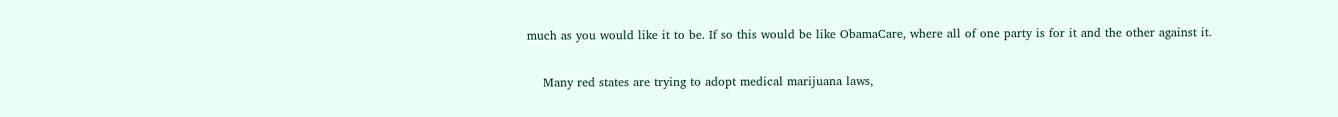much as you would like it to be. If so this would be like ObamaCare, where all of one party is for it and the other against it.

    Many red states are trying to adopt medical marijuana laws,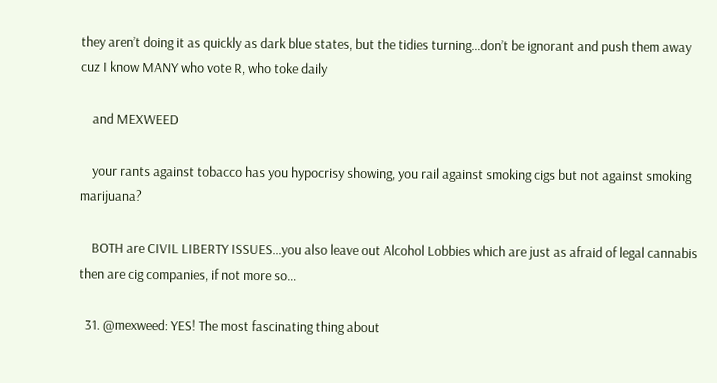they aren’t doing it as quickly as dark blue states, but the tidies turning…don’t be ignorant and push them away cuz I know MANY who vote R, who toke daily

    and MEXWEED

    your rants against tobacco has you hypocrisy showing, you rail against smoking cigs but not against smoking marijuana?

    BOTH are CIVIL LIBERTY ISSUES…you also leave out Alcohol Lobbies which are just as afraid of legal cannabis then are cig companies, if not more so…

  31. @mexweed: YES! The most fascinating thing about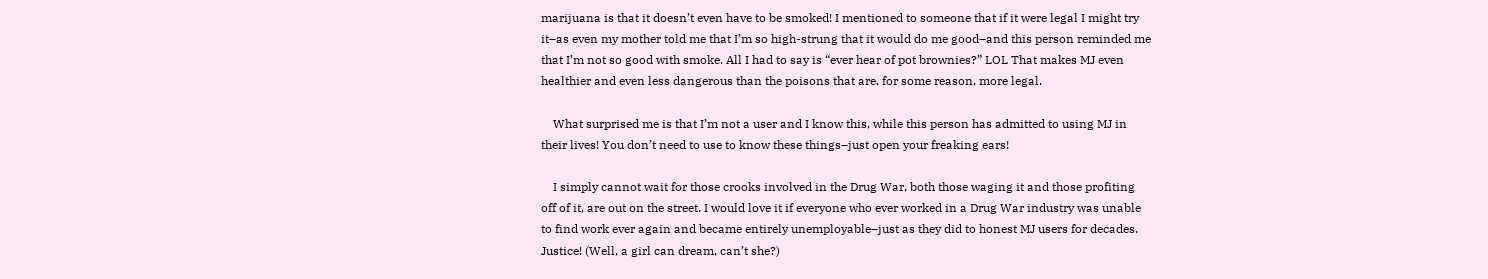marijuana is that it doesn’t even have to be smoked! I mentioned to someone that if it were legal I might try it–as even my mother told me that I’m so high-strung that it would do me good–and this person reminded me that I’m not so good with smoke. All I had to say is “ever hear of pot brownies?” LOL That makes MJ even healthier and even less dangerous than the poisons that are, for some reason, more legal.

    What surprised me is that I’m not a user and I know this, while this person has admitted to using MJ in their lives! You don’t need to use to know these things–just open your freaking ears!

    I simply cannot wait for those crooks involved in the Drug War, both those waging it and those profiting off of it, are out on the street. I would love it if everyone who ever worked in a Drug War industry was unable to find work ever again and became entirely unemployable–just as they did to honest MJ users for decades. Justice! (Well, a girl can dream, can’t she?)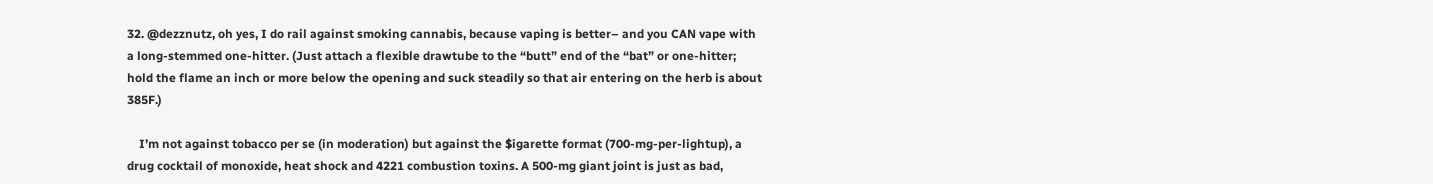32. @dezznutz, oh yes, I do rail against smoking cannabis, because vaping is better– and you CAN vape with a long-stemmed one-hitter. (Just attach a flexible drawtube to the “butt” end of the “bat” or one-hitter; hold the flame an inch or more below the opening and suck steadily so that air entering on the herb is about 385F.)

    I’m not against tobacco per se (in moderation) but against the $igarette format (700-mg-per-lightup), a drug cocktail of monoxide, heat shock and 4221 combustion toxins. A 500-mg giant joint is just as bad,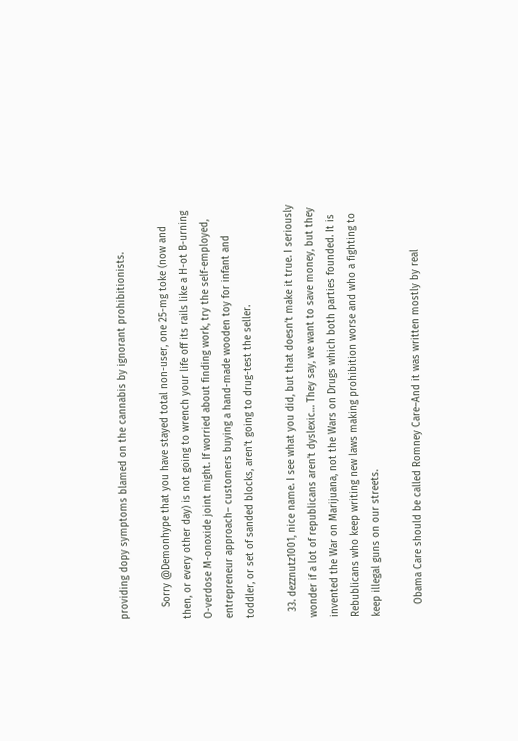providing dopy symptoms blamed on the cannabis by ignorant prohibitionists.

    Sorry @Demonhype that you have stayed total non-user, one 25-mg toke (now and then, or every other day) is not going to wrench your life off its rails like a H-ot B-urning O-verdose M-onoxide joint might. If worried about finding work, try the self-employed, entrepreneur approach– customers buying a hand-made wooden toy for infant and toddler, or set of sanded blocks, aren’t going to drug-test the seller.

  33. dezznutz1001, nice name. I see what you did, but that doesn’t make it true. I seriously wonder if a lot of republicans aren’t dyslexic… They say, we want to save money, but they invented the War on Marijuana, not the Wars on Drugs which both parties founded. It is Rebublicans who keep writing new laws making prohibition worse and who a fighting to keep illegal guns on our streets.

    Obama Care should be called Romney Care–And it was written mostly by real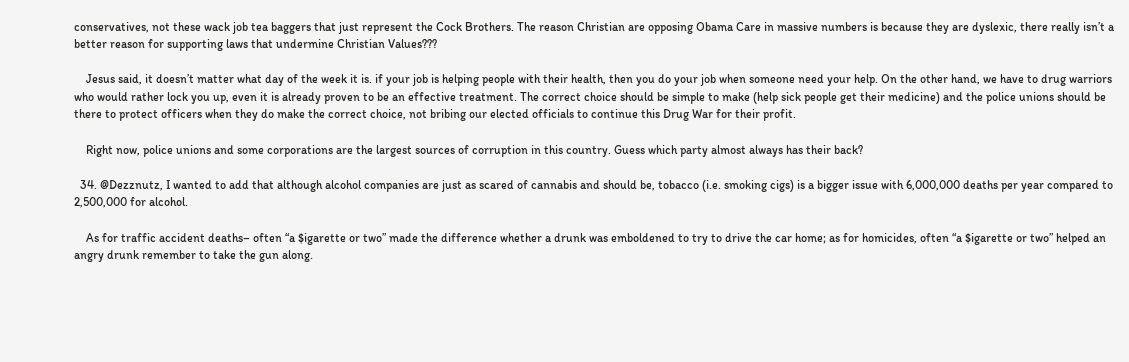conservatives, not these wack job tea baggers that just represent the Cock Brothers. The reason Christian are opposing Obama Care in massive numbers is because they are dyslexic, there really isn’t a better reason for supporting laws that undermine Christian Values???

    Jesus said, it doesn’t matter what day of the week it is. if your job is helping people with their health, then you do your job when someone need your help. On the other hand, we have to drug warriors who would rather lock you up, even it is already proven to be an effective treatment. The correct choice should be simple to make (help sick people get their medicine) and the police unions should be there to protect officers when they do make the correct choice, not bribing our elected officials to continue this Drug War for their profit.

    Right now, police unions and some corporations are the largest sources of corruption in this country. Guess which party almost always has their back?

  34. @Dezznutz, I wanted to add that although alcohol companies are just as scared of cannabis and should be, tobacco (i.e. smoking cigs) is a bigger issue with 6,000,000 deaths per year compared to 2,500,000 for alcohol.

    As for traffic accident deaths– often “a $igarette or two” made the difference whether a drunk was emboldened to try to drive the car home; as for homicides, often “a $igarette or two” helped an angry drunk remember to take the gun along.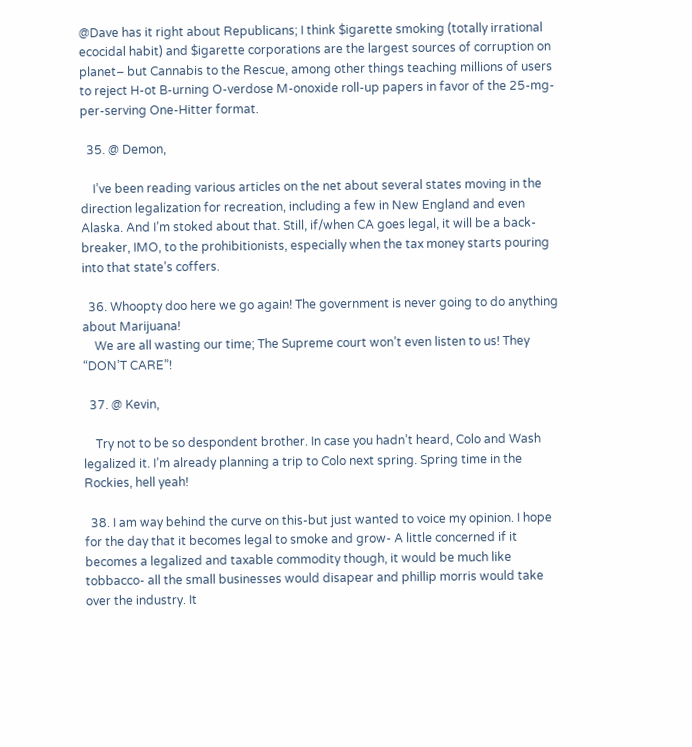@Dave has it right about Republicans; I think $igarette smoking (totally irrational ecocidal habit) and $igarette corporations are the largest sources of corruption on planet– but Cannabis to the Rescue, among other things teaching millions of users to reject H-ot B-urning O-verdose M-onoxide roll-up papers in favor of the 25-mg-per-serving One-Hitter format.

  35. @ Demon,

    I’ve been reading various articles on the net about several states moving in the direction legalization for recreation, including a few in New England and even Alaska. And I’m stoked about that. Still, if/when CA goes legal, it will be a back-breaker, IMO, to the prohibitionists, especially when the tax money starts pouring into that state’s coffers.

  36. Whoopty doo here we go again! The government is never going to do anything about Marijuana!
    We are all wasting our time; The Supreme court won’t even listen to us! They “DON’T CARE”!

  37. @ Kevin,

    Try not to be so despondent brother. In case you hadn’t heard, Colo and Wash legalized it. I’m already planning a trip to Colo next spring. Spring time in the Rockies, hell yeah!

  38. I am way behind the curve on this-but just wanted to voice my opinion. I hope for the day that it becomes legal to smoke and grow- A little concerned if it becomes a legalized and taxable commodity though, it would be much like tobbacco- all the small businesses would disapear and phillip morris would take over the industry. It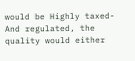would be Highly taxed- And regulated, the quality would either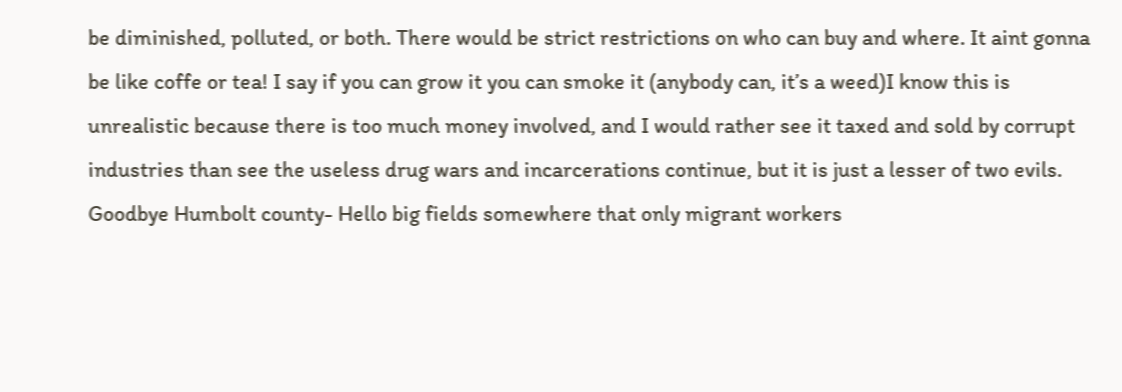be diminished, polluted, or both. There would be strict restrictions on who can buy and where. It aint gonna be like coffe or tea! I say if you can grow it you can smoke it (anybody can, it’s a weed)I know this is unrealistic because there is too much money involved, and I would rather see it taxed and sold by corrupt industries than see the useless drug wars and incarcerations continue, but it is just a lesser of two evils. Goodbye Humbolt county- Hello big fields somewhere that only migrant workers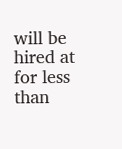will be hired at for less than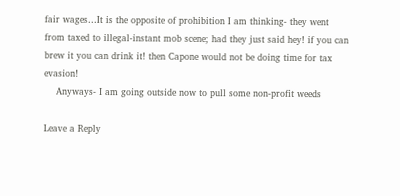fair wages…It is the opposite of prohibition I am thinking- they went from taxed to illegal-instant mob scene; had they just said hey! if you can brew it you can drink it! then Capone would not be doing time for tax evasion!
    Anyways- I am going outside now to pull some non-profit weeds

Leave a Reply